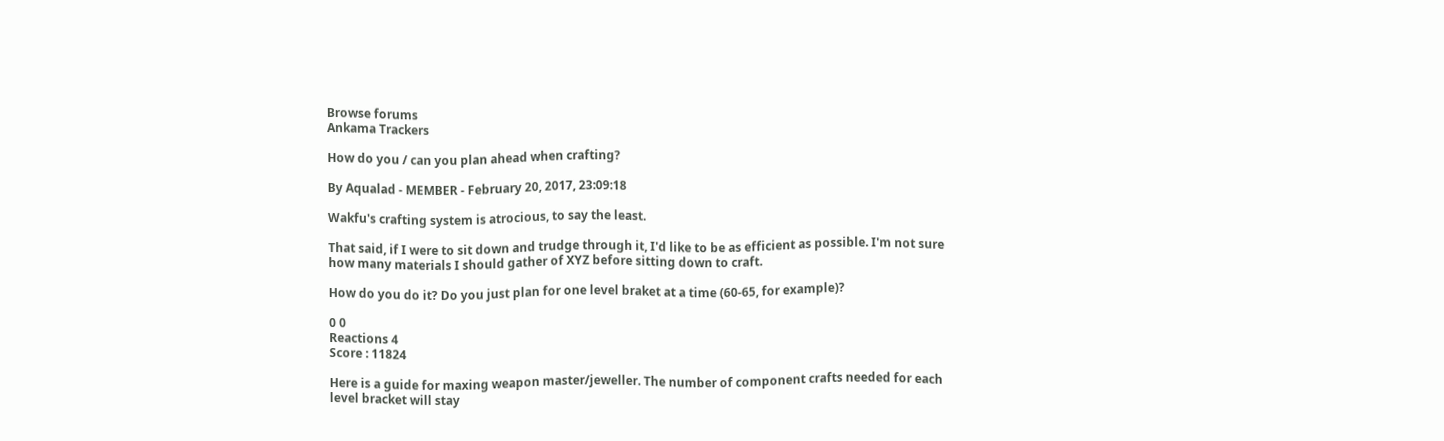Browse forums
Ankama Trackers

How do you / can you plan ahead when crafting?

By Aqualad - MEMBER - February 20, 2017, 23:09:18

Wakfu's crafting system is atrocious, to say the least.

That said, if I were to sit down and trudge through it, I'd like to be as efficient as possible. I'm not sure how many materials I should gather of XYZ before sitting down to craft.

How do you do it? Do you just plan for one level braket at a time (60-65, for example)?

0 0
Reactions 4
Score : 11824

Here is a guide for maxing weapon master/jeweller. The number of component crafts needed for each level bracket will stay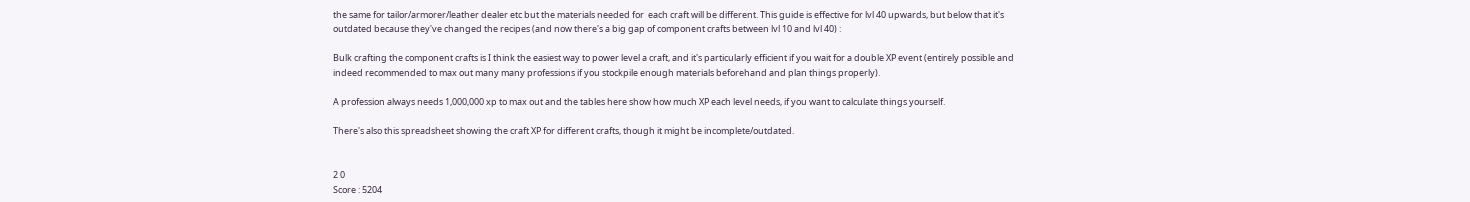the same for tailor/armorer/leather dealer etc but the materials needed for  each craft will be different. This guide is effective for lvl 40 upwards, but below that it's outdated because they've changed the recipes (and now there's a big gap of component crafts between lvl 10 and lvl 40) :

Bulk crafting the component crafts is I think the easiest way to power level a craft, and it's particularly efficient if you wait for a double XP event (entirely possible and indeed recommended to max out many many professions if you stockpile enough materials beforehand and plan things properly).

A profession always needs 1,000,000 xp to max out and the tables here show how much XP each level needs, if you want to calculate things yourself.

There's also this spreadsheet showing the craft XP for different crafts, though it might be incomplete/outdated.


2 0
Score : 5204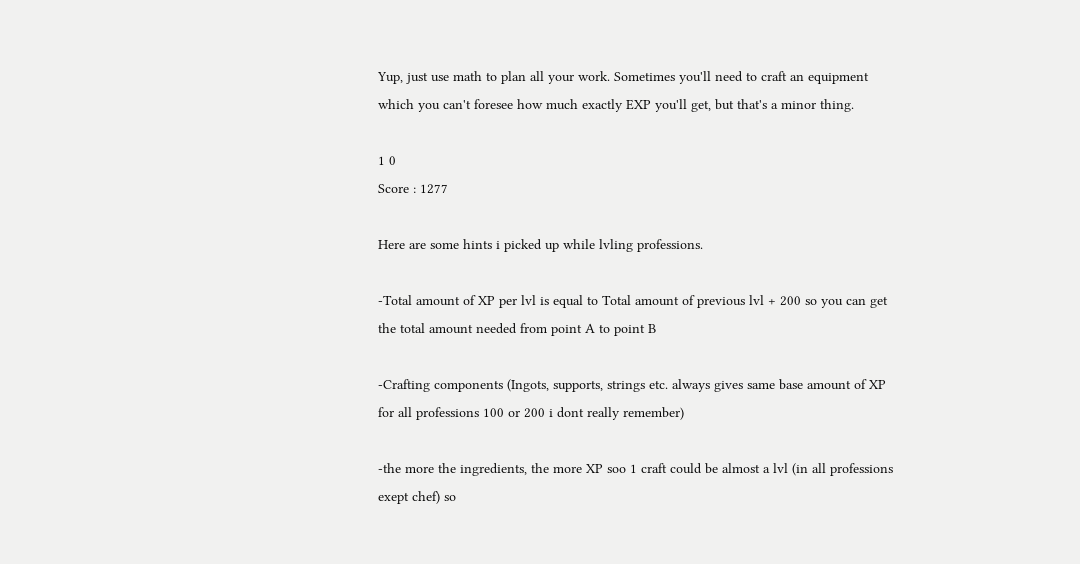Yup, just use math to plan all your work. Sometimes you'll need to craft an equipment which you can't foresee how much exactly EXP you'll get, but that's a minor thing.

1 0
Score : 1277

Here are some hints i picked up while lvling professions.

-Total amount of XP per lvl is equal to Total amount of previous lvl + 200 so you can get the total amount needed from point A to point B

-Crafting components (Ingots, supports, strings etc. always gives same base amount of XP for all professions 100 or 200 i dont really remember)

-the more the ingredients, the more XP soo 1 craft could be almost a lvl (in all professions exept chef) so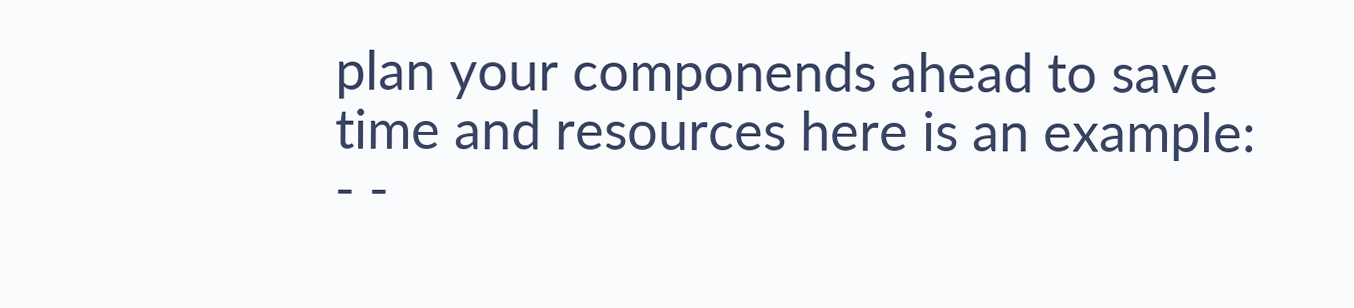plan your componends ahead to save time and resources here is an example:
- -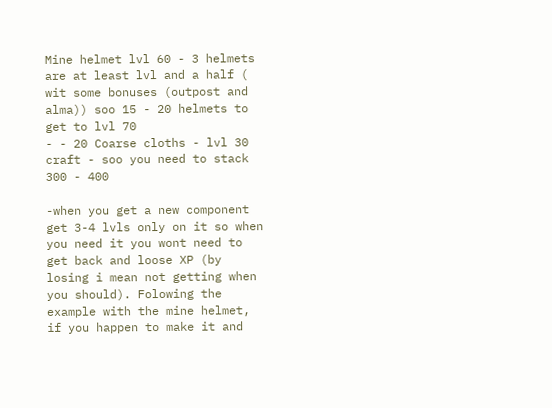Mine helmet lvl 60 - 3 helmets are at least lvl and a half ( wit some bonuses (outpost and alma)) soo 15 - 20 helmets to get to lvl 70
- - 20 Coarse cloths - lvl 30 craft - soo you need to stack 300 - 400

-when you get a new component get 3-4 lvls only on it so when you need it you wont need to get back and loose XP (by losing i mean not getting when you should). Folowing the example with the mine helmet, if you happen to make it and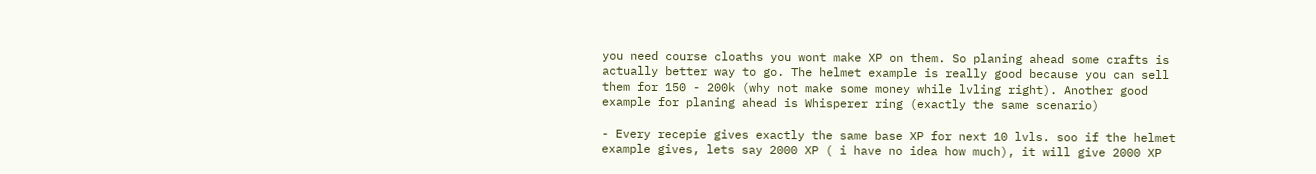you need course cloaths you wont make XP on them. So planing ahead some crafts is actually better way to go. The helmet example is really good because you can sell them for 150 - 200k (why not make some money while lvling right). Another good example for planing ahead is Whisperer ring (exactly the same scenario)

- Every recepie gives exactly the same base XP for next 10 lvls. soo if the helmet example gives, lets say 2000 XP ( i have no idea how much), it will give 2000 XP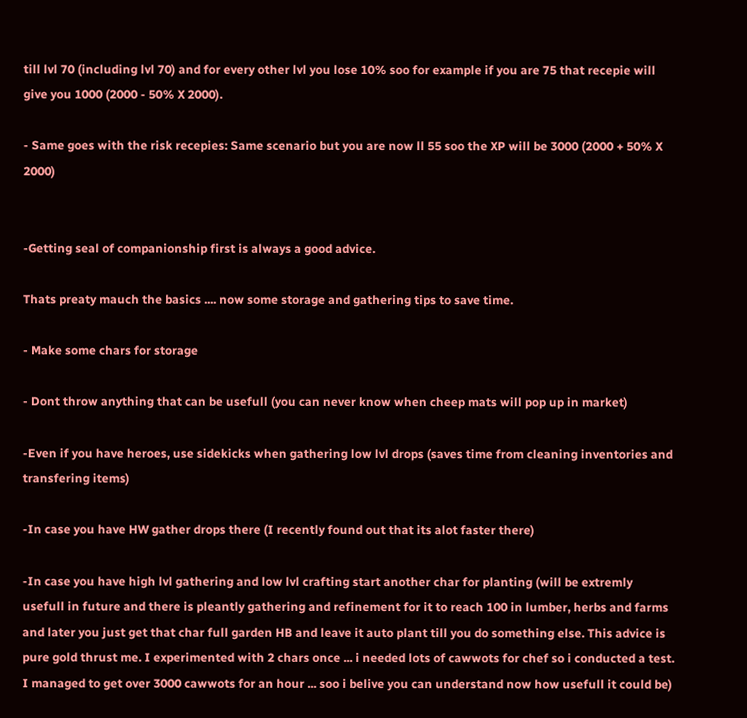till lvl 70 (including lvl 70) and for every other lvl you lose 10% soo for example if you are 75 that recepie will give you 1000 (2000 - 50% X 2000).

- Same goes with the risk recepies: Same scenario but you are now ll 55 soo the XP will be 3000 (2000 + 50% X 2000)


-Getting seal of companionship first is always a good advice.

Thats preaty mauch the basics .... now some storage and gathering tips to save time.

- Make some chars for storage

- Dont throw anything that can be usefull (you can never know when cheep mats will pop up in market)

-Even if you have heroes, use sidekicks when gathering low lvl drops (saves time from cleaning inventories and transfering items)

-In case you have HW gather drops there (I recently found out that its alot faster there)

-In case you have high lvl gathering and low lvl crafting start another char for planting (will be extremly usefull in future and there is pleantly gathering and refinement for it to reach 100 in lumber, herbs and farms and later you just get that char full garden HB and leave it auto plant till you do something else. This advice is pure gold thrust me. I experimented with 2 chars once ... i needed lots of cawwots for chef so i conducted a test. I managed to get over 3000 cawwots for an hour ... soo i belive you can understand now how usefull it could be)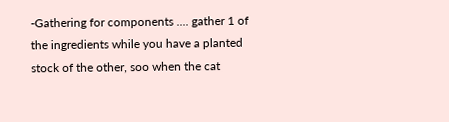-Gathering for components .... gather 1 of the ingredients while you have a planted stock of the other, soo when the cat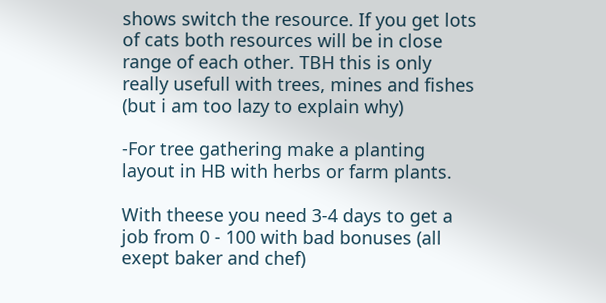shows switch the resource. If you get lots of cats both resources will be in close range of each other. TBH this is only really usefull with trees, mines and fishes (but i am too lazy to explain why)

-For tree gathering make a planting layout in HB with herbs or farm plants.

With theese you need 3-4 days to get a job from 0 - 100 with bad bonuses (all exept baker and chef)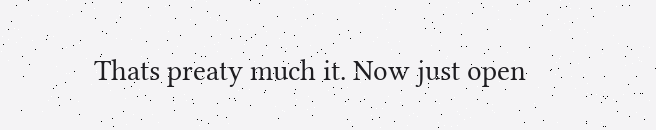Thats preaty much it. Now just open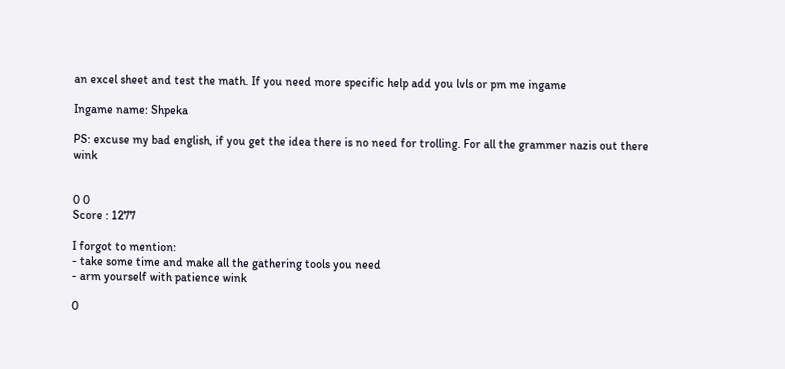an excel sheet and test the math. If you need more specific help add you lvls or pm me ingame

Ingame name: Shpeka

PS: excuse my bad english, if you get the idea there is no need for trolling. For all the grammer nazis out there wink


0 0
Score : 1277

I forgot to mention:
- take some time and make all the gathering tools you need
- arm yourself with patience wink

0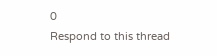0
Respond to this thread